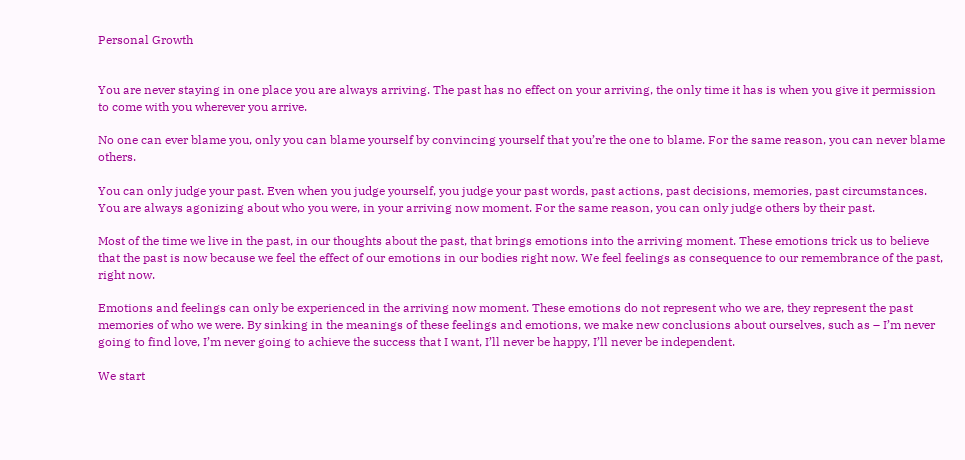Personal Growth


You are never staying in one place you are always arriving. The past has no effect on your arriving, the only time it has is when you give it permission to come with you wherever you arrive.

No one can ever blame you, only you can blame yourself by convincing yourself that you’re the one to blame. For the same reason, you can never blame others.

You can only judge your past. Even when you judge yourself, you judge your past words, past actions, past decisions, memories, past circumstances. You are always agonizing about who you were, in your arriving now moment. For the same reason, you can only judge others by their past.

Most of the time we live in the past, in our thoughts about the past, that brings emotions into the arriving moment. These emotions trick us to believe that the past is now because we feel the effect of our emotions in our bodies right now. We feel feelings as consequence to our remembrance of the past, right now.

Emotions and feelings can only be experienced in the arriving now moment. These emotions do not represent who we are, they represent the past memories of who we were. By sinking in the meanings of these feelings and emotions, we make new conclusions about ourselves, such as – I’m never going to find love, I’m never going to achieve the success that I want, I’ll never be happy, I’ll never be independent.

We start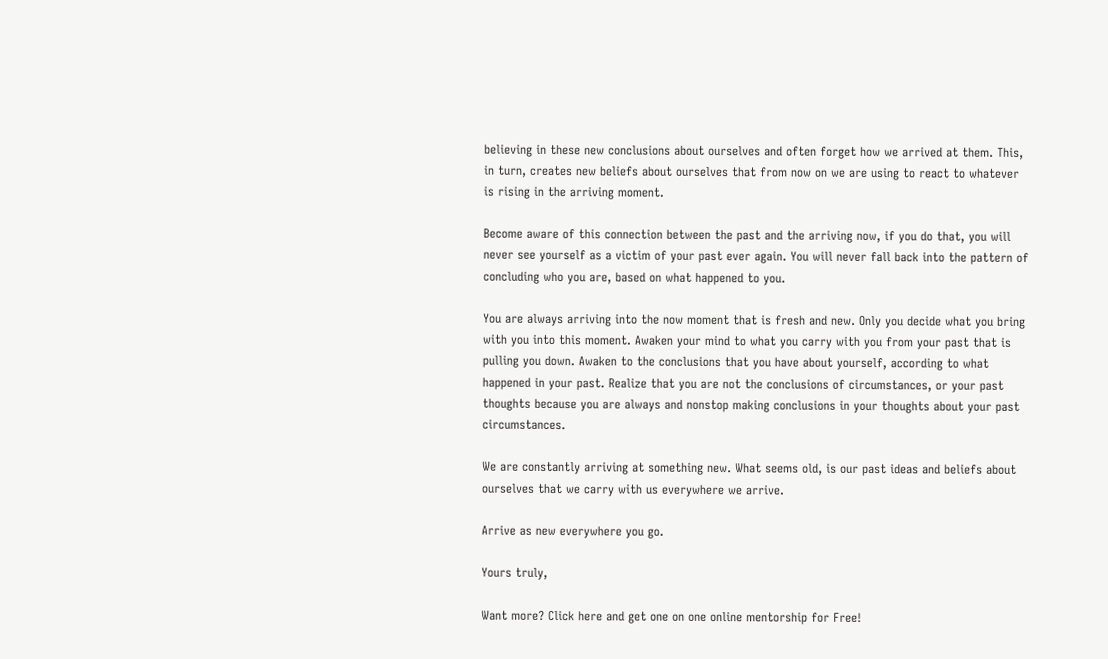believing in these new conclusions about ourselves and often forget how we arrived at them. This, in turn, creates new beliefs about ourselves that from now on we are using to react to whatever is rising in the arriving moment.

Become aware of this connection between the past and the arriving now, if you do that, you will never see yourself as a victim of your past ever again. You will never fall back into the pattern of concluding who you are, based on what happened to you.

You are always arriving into the now moment that is fresh and new. Only you decide what you bring with you into this moment. Awaken your mind to what you carry with you from your past that is pulling you down. Awaken to the conclusions that you have about yourself, according to what happened in your past. Realize that you are not the conclusions of circumstances, or your past thoughts because you are always and nonstop making conclusions in your thoughts about your past circumstances.

We are constantly arriving at something new. What seems old, is our past ideas and beliefs about ourselves that we carry with us everywhere we arrive.

Arrive as new everywhere you go.

Yours truly,

Want more? Click here and get one on one online mentorship for Free!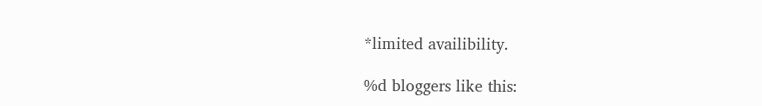*limited availibility.

%d bloggers like this: